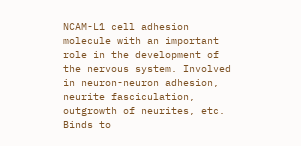NCAM-L1 cell adhesion molecule with an important role in the development of the nervous system. Involved in neuron-neuron adhesion, neurite fasciculation, outgrowth of neurites, etc. Binds to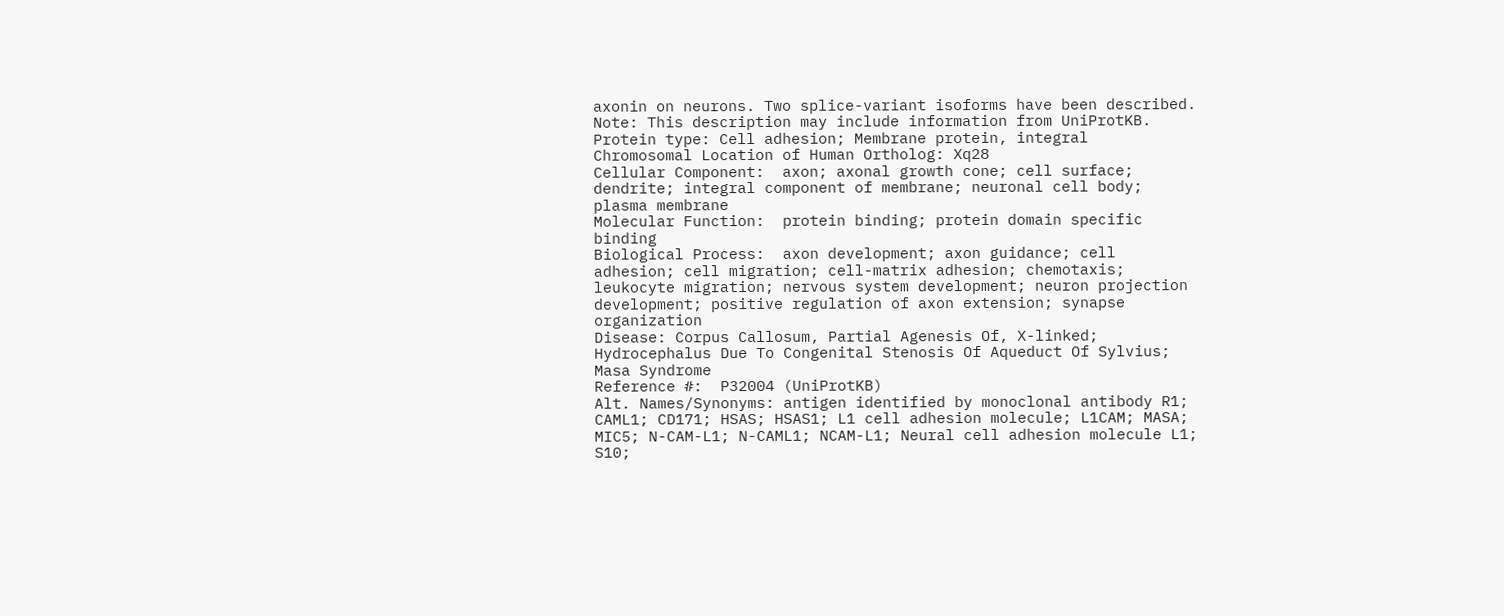axonin on neurons. Two splice-variant isoforms have been described. Note: This description may include information from UniProtKB.
Protein type: Cell adhesion; Membrane protein, integral
Chromosomal Location of Human Ortholog: Xq28
Cellular Component:  axon; axonal growth cone; cell surface; dendrite; integral component of membrane; neuronal cell body; plasma membrane
Molecular Function:  protein binding; protein domain specific binding
Biological Process:  axon development; axon guidance; cell adhesion; cell migration; cell-matrix adhesion; chemotaxis; leukocyte migration; nervous system development; neuron projection development; positive regulation of axon extension; synapse organization
Disease: Corpus Callosum, Partial Agenesis Of, X-linked; Hydrocephalus Due To Congenital Stenosis Of Aqueduct Of Sylvius; Masa Syndrome
Reference #:  P32004 (UniProtKB)
Alt. Names/Synonyms: antigen identified by monoclonal antibody R1; CAML1; CD171; HSAS; HSAS1; L1 cell adhesion molecule; L1CAM; MASA; MIC5; N-CAM-L1; N-CAML1; NCAM-L1; Neural cell adhesion molecule L1; S10;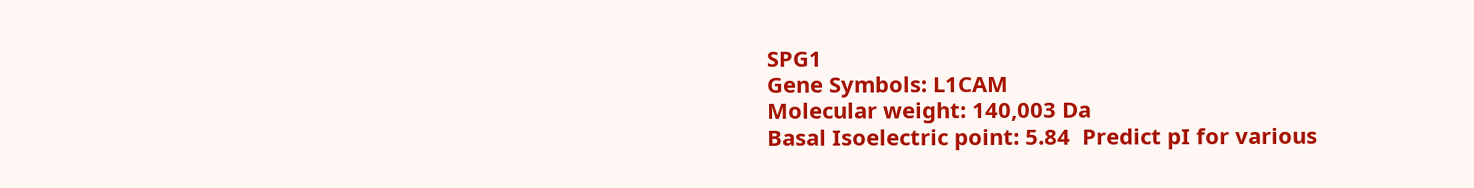SPG1
Gene Symbols: L1CAM
Molecular weight: 140,003 Da
Basal Isoelectric point: 5.84  Predict pI for various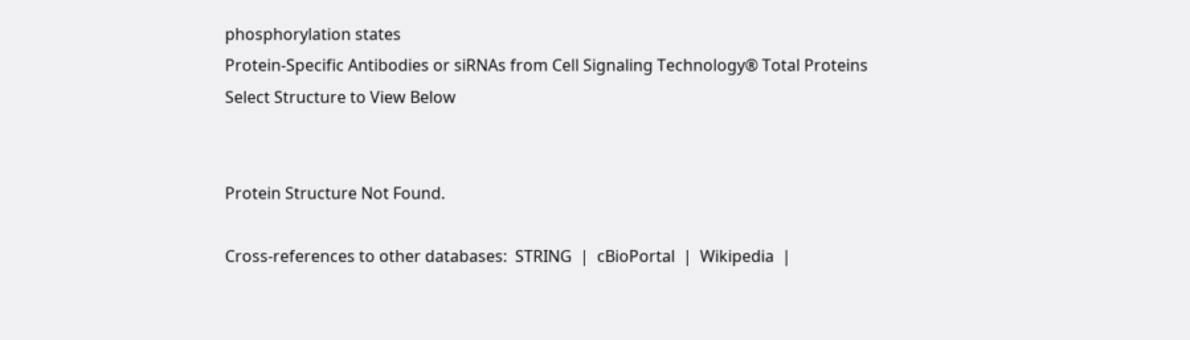phosphorylation states
Protein-Specific Antibodies or siRNAs from Cell Signaling Technology® Total Proteins
Select Structure to View Below


Protein Structure Not Found.

Cross-references to other databases:  STRING  |  cBioPortal  |  Wikipedia  |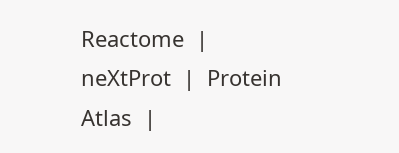Reactome  |  neXtProt  |  Protein Atlas  |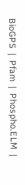BioGPS  |  Pfam  |  Phospho.ELM  |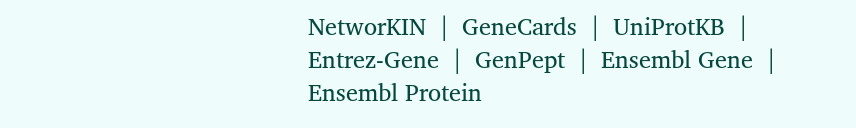NetworKIN  |  GeneCards  |  UniProtKB  |  Entrez-Gene  |  GenPept  |  Ensembl Gene  |  Ensembl Protein